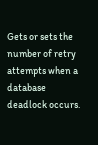Gets or sets the number of retry attempts when a database deadlock occurs.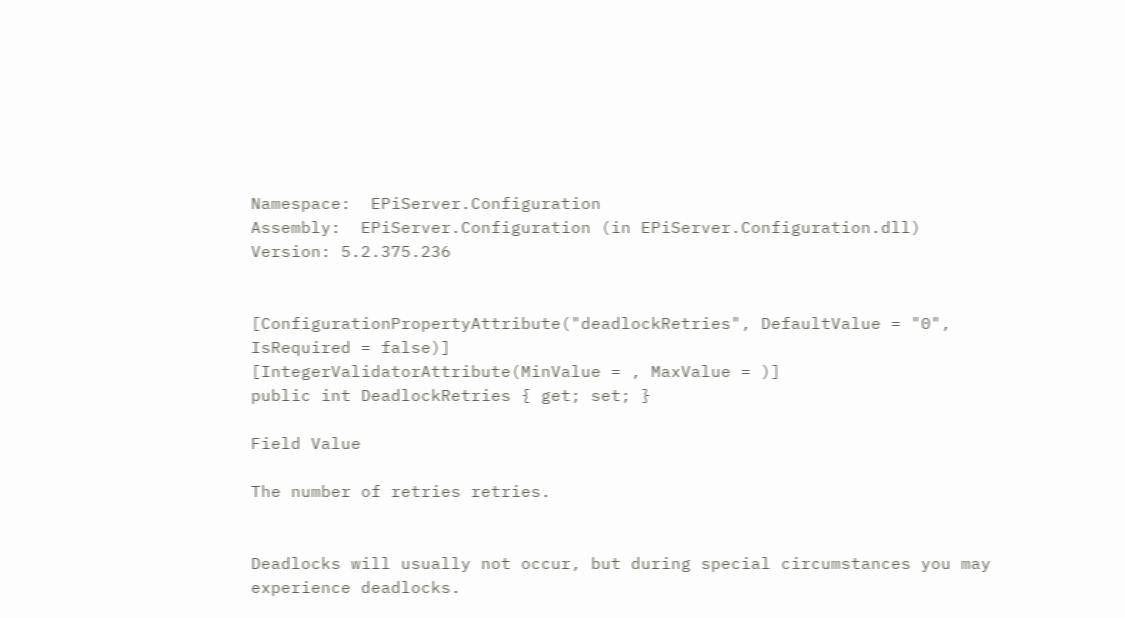Namespace:  EPiServer.Configuration
Assembly:  EPiServer.Configuration (in EPiServer.Configuration.dll) Version: 5.2.375.236


[ConfigurationPropertyAttribute("deadlockRetries", DefaultValue = "0", IsRequired = false)]
[IntegerValidatorAttribute(MinValue = , MaxValue = )]
public int DeadlockRetries { get; set; }

Field Value

The number of retries retries.


Deadlocks will usually not occur, but during special circumstances you may experience deadlocks.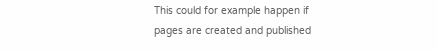This could for example happen if pages are created and published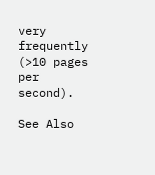very frequently (>10 pages per second).

See Also